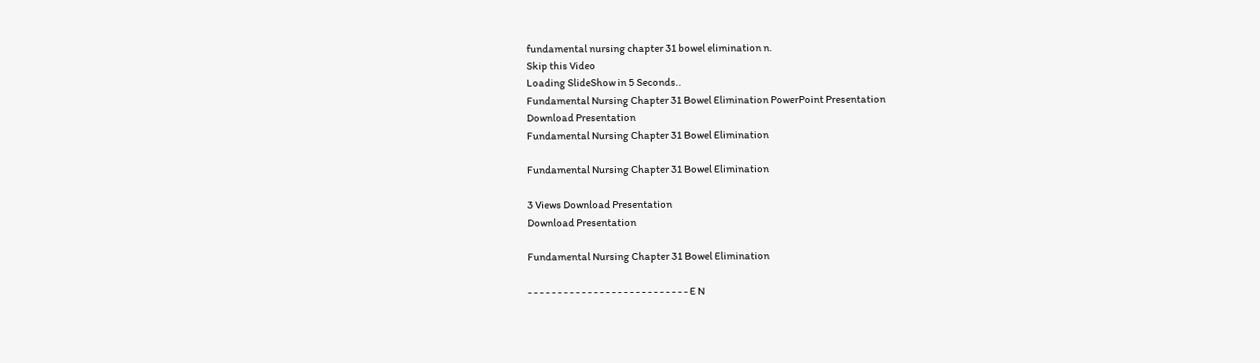fundamental nursing chapter 31 bowel elimination n.
Skip this Video
Loading SlideShow in 5 Seconds..
Fundamental Nursing Chapter 31 Bowel Elimination PowerPoint Presentation
Download Presentation
Fundamental Nursing Chapter 31 Bowel Elimination

Fundamental Nursing Chapter 31 Bowel Elimination

3 Views Download Presentation
Download Presentation

Fundamental Nursing Chapter 31 Bowel Elimination

- - - - - - - - - - - - - - - - - - - - - - - - - - - E N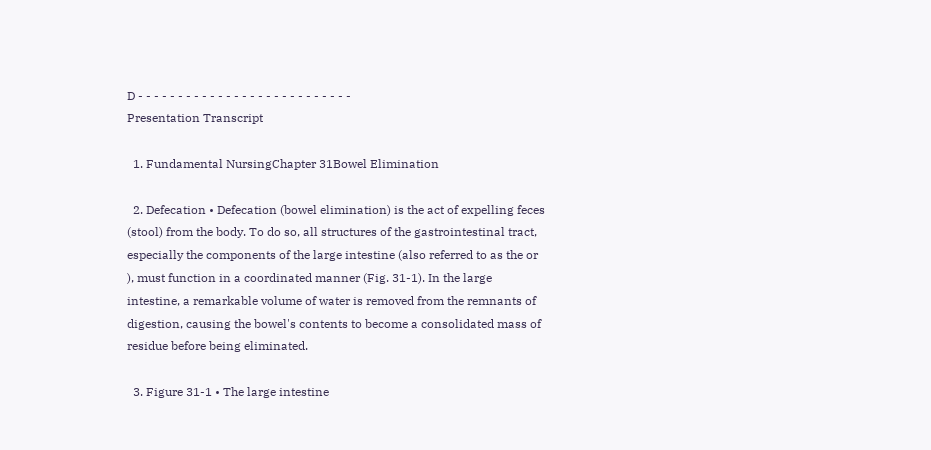D - - - - - - - - - - - - - - - - - - - - - - - - - - -
Presentation Transcript

  1. Fundamental NursingChapter 31Bowel Elimination

  2. Defecation • Defecation (bowel elimination) is the act of expelling feces (stool) from the body. To do so, all structures of the gastrointestinal tract, especially the components of the large intestine (also referred to as the or ), must function in a coordinated manner (Fig. 31-1). In the large intestine, a remarkable volume of water is removed from the remnants of digestion, causing the bowel's contents to become a consolidated mass of residue before being eliminated.

  3. Figure 31-1 • The large intestine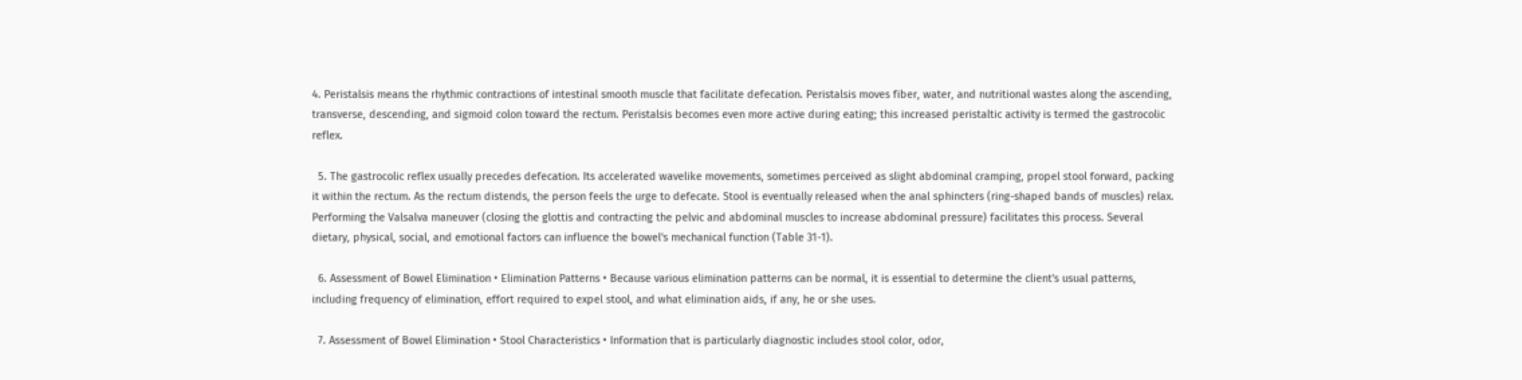4. Peristalsis means the rhythmic contractions of intestinal smooth muscle that facilitate defecation. Peristalsis moves fiber, water, and nutritional wastes along the ascending, transverse, descending, and sigmoid colon toward the rectum. Peristalsis becomes even more active during eating; this increased peristaltic activity is termed the gastrocolic reflex.

  5. The gastrocolic reflex usually precedes defecation. Its accelerated wavelike movements, sometimes perceived as slight abdominal cramping, propel stool forward, packing it within the rectum. As the rectum distends, the person feels the urge to defecate. Stool is eventually released when the anal sphincters (ring-shaped bands of muscles) relax. Performing the Valsalva maneuver (closing the glottis and contracting the pelvic and abdominal muscles to increase abdominal pressure) facilitates this process. Several dietary, physical, social, and emotional factors can influence the bowel's mechanical function (Table 31-1).

  6. Assessment of Bowel Elimination • Elimination Patterns • Because various elimination patterns can be normal, it is essential to determine the client's usual patterns, including frequency of elimination, effort required to expel stool, and what elimination aids, if any, he or she uses.

  7. Assessment of Bowel Elimination • Stool Characteristics • Information that is particularly diagnostic includes stool color, odor,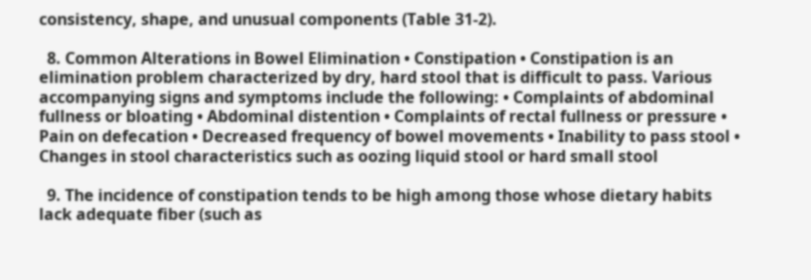consistency, shape, and unusual components (Table 31-2).

  8. Common Alterations in Bowel Elimination • Constipation • Constipation is an elimination problem characterized by dry, hard stool that is difficult to pass. Various accompanying signs and symptoms include the following: • Complaints of abdominal fullness or bloating • Abdominal distention • Complaints of rectal fullness or pressure • Pain on defecation • Decreased frequency of bowel movements • Inability to pass stool • Changes in stool characteristics such as oozing liquid stool or hard small stool

  9. The incidence of constipation tends to be high among those whose dietary habits lack adequate fiber (such as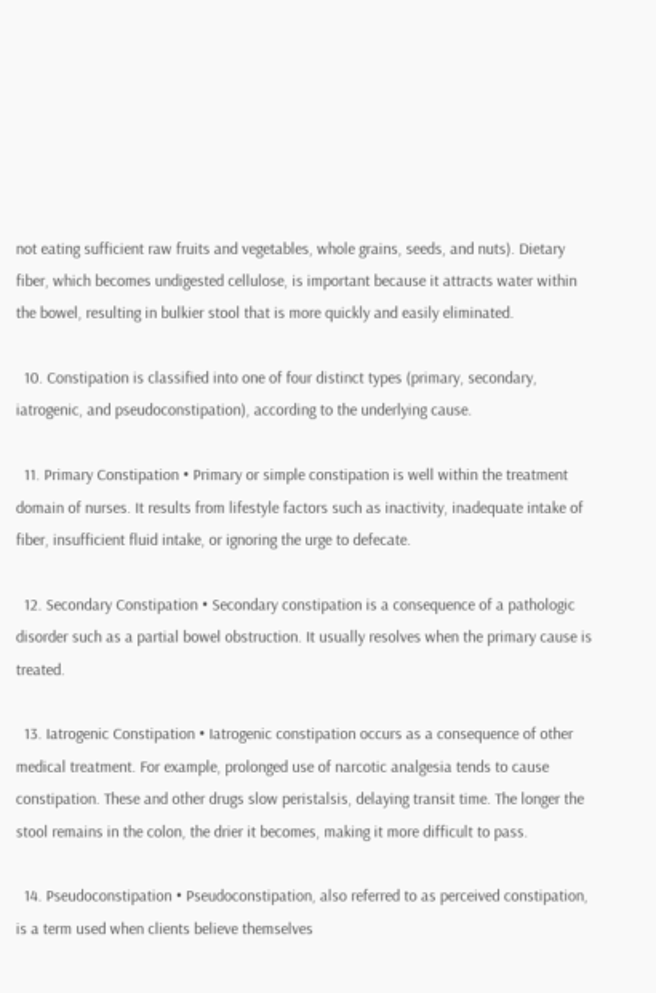not eating sufficient raw fruits and vegetables, whole grains, seeds, and nuts). Dietary fiber, which becomes undigested cellulose, is important because it attracts water within the bowel, resulting in bulkier stool that is more quickly and easily eliminated.

  10. Constipation is classified into one of four distinct types (primary, secondary, iatrogenic, and pseudoconstipation), according to the underlying cause.

  11. Primary Constipation • Primary or simple constipation is well within the treatment domain of nurses. It results from lifestyle factors such as inactivity, inadequate intake of fiber, insufficient fluid intake, or ignoring the urge to defecate.

  12. Secondary Constipation • Secondary constipation is a consequence of a pathologic disorder such as a partial bowel obstruction. It usually resolves when the primary cause is treated.

  13. Iatrogenic Constipation • Iatrogenic constipation occurs as a consequence of other medical treatment. For example, prolonged use of narcotic analgesia tends to cause constipation. These and other drugs slow peristalsis, delaying transit time. The longer the stool remains in the colon, the drier it becomes, making it more difficult to pass.

  14. Pseudoconstipation • Pseudoconstipation, also referred to as perceived constipation, is a term used when clients believe themselves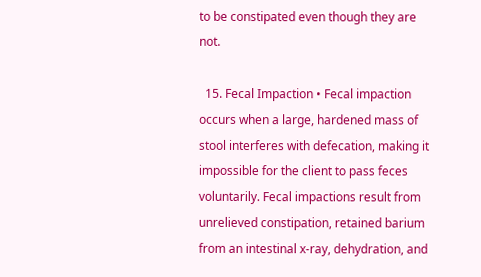to be constipated even though they are not.

  15. Fecal Impaction • Fecal impaction occurs when a large, hardened mass of stool interferes with defecation, making it impossible for the client to pass feces voluntarily. Fecal impactions result from unrelieved constipation, retained barium from an intestinal x-ray, dehydration, and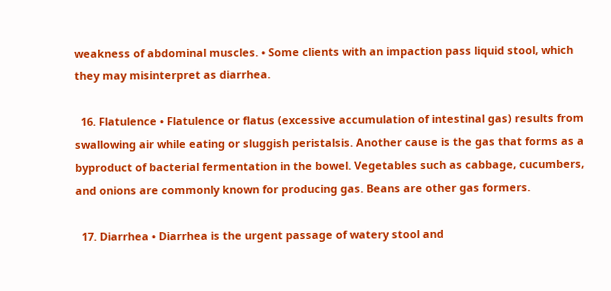weakness of abdominal muscles. • Some clients with an impaction pass liquid stool, which they may misinterpret as diarrhea.

  16. Flatulence • Flatulence or flatus (excessive accumulation of intestinal gas) results from swallowing air while eating or sluggish peristalsis. Another cause is the gas that forms as a byproduct of bacterial fermentation in the bowel. Vegetables such as cabbage, cucumbers, and onions are commonly known for producing gas. Beans are other gas formers.

  17. Diarrhea • Diarrhea is the urgent passage of watery stool and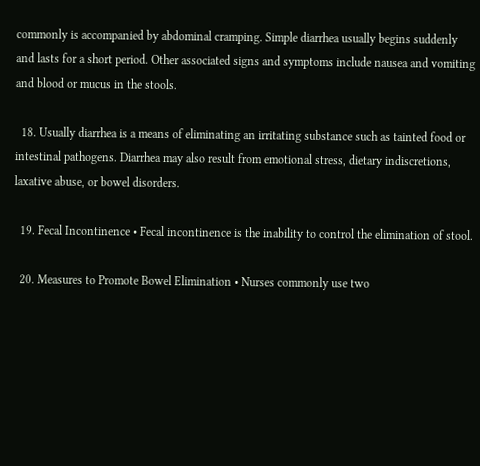commonly is accompanied by abdominal cramping. Simple diarrhea usually begins suddenly and lasts for a short period. Other associated signs and symptoms include nausea and vomiting and blood or mucus in the stools.

  18. Usually diarrhea is a means of eliminating an irritating substance such as tainted food or intestinal pathogens. Diarrhea may also result from emotional stress, dietary indiscretions, laxative abuse, or bowel disorders.

  19. Fecal Incontinence • Fecal incontinence is the inability to control the elimination of stool.

  20. Measures to Promote Bowel Elimination • Nurses commonly use two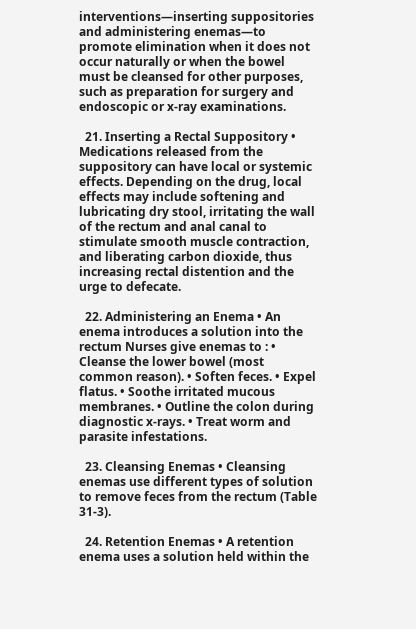interventions—inserting suppositories and administering enemas—to promote elimination when it does not occur naturally or when the bowel must be cleansed for other purposes, such as preparation for surgery and endoscopic or x-ray examinations.

  21. Inserting a Rectal Suppository • Medications released from the suppository can have local or systemic effects. Depending on the drug, local effects may include softening and lubricating dry stool, irritating the wall of the rectum and anal canal to stimulate smooth muscle contraction, and liberating carbon dioxide, thus increasing rectal distention and the urge to defecate.

  22. Administering an Enema • An enema introduces a solution into the rectum Nurses give enemas to : • Cleanse the lower bowel (most common reason). • Soften feces. • Expel flatus. • Soothe irritated mucous membranes. • Outline the colon during diagnostic x-rays. • Treat worm and parasite infestations.

  23. Cleansing Enemas • Cleansing enemas use different types of solution to remove feces from the rectum (Table 31-3).

  24. Retention Enemas • A retention enema uses a solution held within the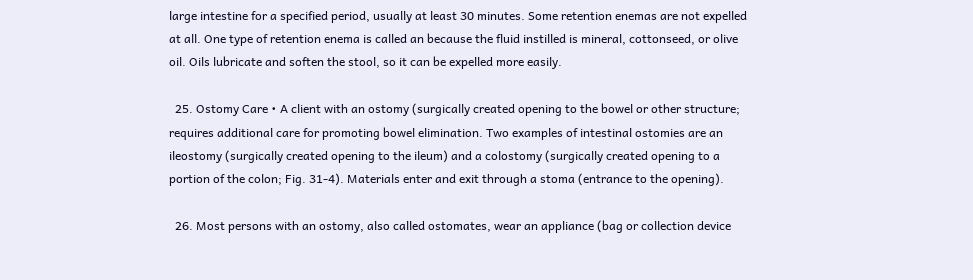large intestine for a specified period, usually at least 30 minutes. Some retention enemas are not expelled at all. One type of retention enema is called an because the fluid instilled is mineral, cottonseed, or olive oil. Oils lubricate and soften the stool, so it can be expelled more easily.

  25. Ostomy Care • A client with an ostomy (surgically created opening to the bowel or other structure; requires additional care for promoting bowel elimination. Two examples of intestinal ostomies are an ileostomy (surgically created opening to the ileum) and a colostomy (surgically created opening to a portion of the colon; Fig. 31-4). Materials enter and exit through a stoma (entrance to the opening).

  26. Most persons with an ostomy, also called ostomates, wear an appliance (bag or collection device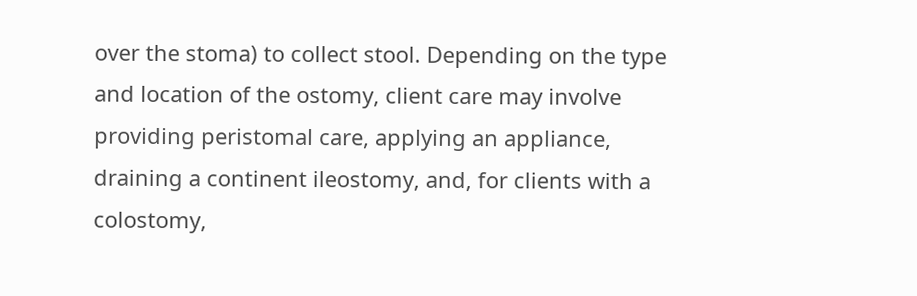over the stoma) to collect stool. Depending on the type and location of the ostomy, client care may involve providing peristomal care, applying an appliance, draining a continent ileostomy, and, for clients with a colostomy,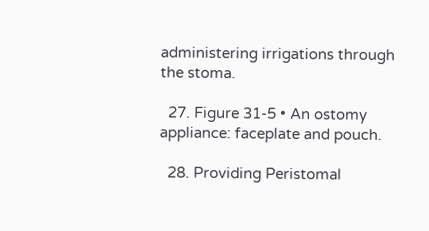administering irrigations through the stoma.

  27. Figure 31-5 • An ostomy appliance: faceplate and pouch.

  28. Providing Peristomal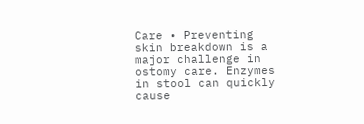Care • Preventing skin breakdown is a major challenge in ostomy care. Enzymes in stool can quickly cause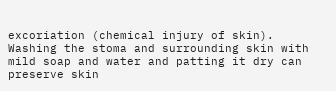excoriation (chemical injury of skin). Washing the stoma and surrounding skin with mild soap and water and patting it dry can preserve skin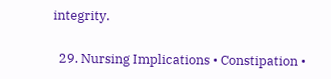integrity.

  29. Nursing Implications • Constipation •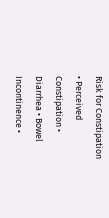Risk for Constipation • Perceived Constipation • Diarrhea • Bowel Incontinence •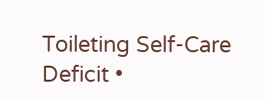Toileting Self-Care Deficit •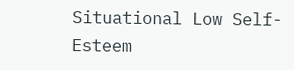Situational Low Self-Esteem